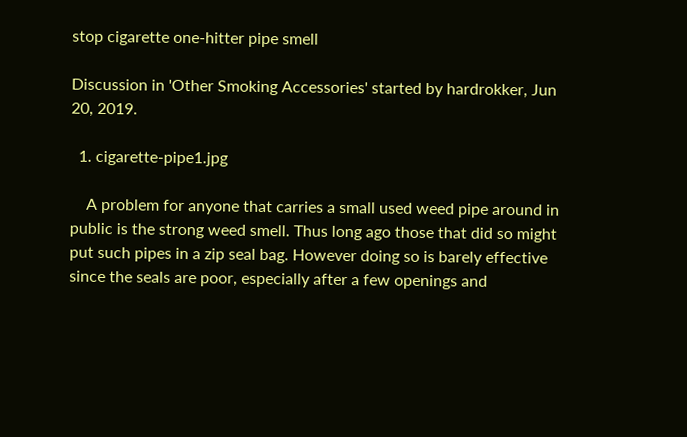stop cigarette one-hitter pipe smell

Discussion in 'Other Smoking Accessories' started by hardrokker, Jun 20, 2019.

  1. cigarette-pipe1.jpg

    A problem for anyone that carries a small used weed pipe around in public is the strong weed smell. Thus long ago those that did so might put such pipes in a zip seal bag. However doing so is barely effective since the seals are poor, especially after a few openings and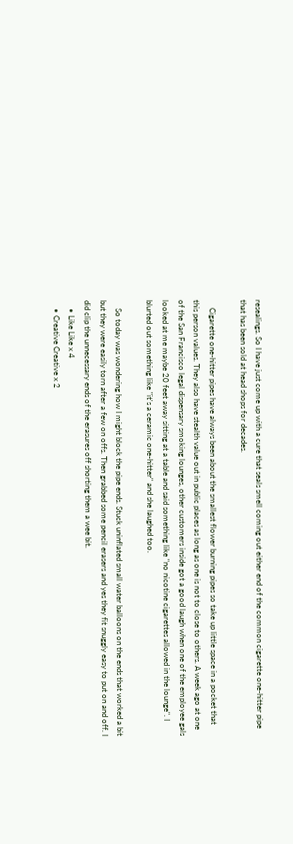resealings. So I have just come up with a cure that seals smell coming out either end of the common cigarette one-hitter pipe that has been sold at head shops for decades.

    Cigarette one-hitter pipes have always been about the smallest flower burning pipes so take up little space in a pocket that this person values. They also have stealth value out in public places as long as one is not to close to others. A week ago at one of the San Francisco legal dispensary smoking lounges, other customers inside got a good laugh when one of the employee gals looked at me maybe 20 feet away sitting at a table and said something like "no nicotine cigarettes allowed in the lounge". I blurted out something like "it's a ceramic one-hitter" and she laughed too.

    So today was wondering how I might block the pipe ends. Stuck uninflated small water balloons on the ends that worked a bit but they were easily torn after a few on offs. Then grabbed some pencil erasers and yes they fit snuggly easy to put on and off. I did clip the unnecessary ends of the erasures off shorting them a wee bit.
    • Like Like x 4
    • Creative Creative x 2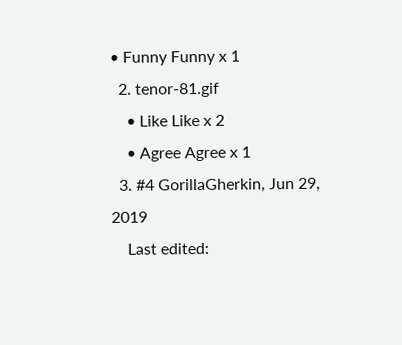• Funny Funny x 1
  2. tenor-81.gif
    • Like Like x 2
    • Agree Agree x 1
  3. #4 GorillaGherkin, Jun 29, 2019
    Last edited: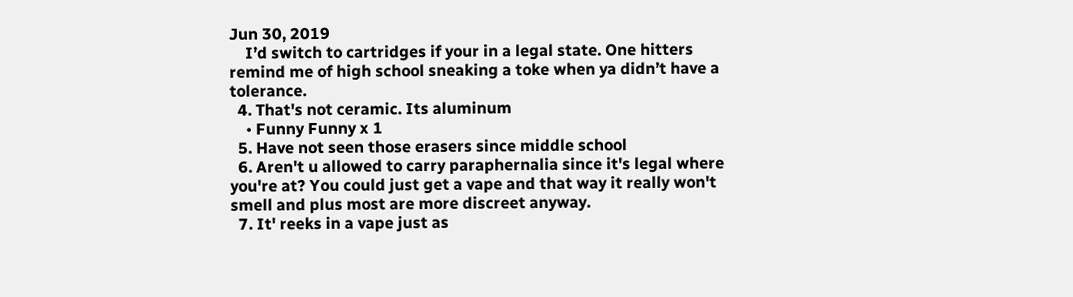Jun 30, 2019
    I’d switch to cartridges if your in a legal state. One hitters remind me of high school sneaking a toke when ya didn’t have a tolerance.
  4. That's not ceramic. Its aluminum
    • Funny Funny x 1
  5. Have not seen those erasers since middle school
  6. Aren't u allowed to carry paraphernalia since it's legal where you're at? You could just get a vape and that way it really won't smell and plus most are more discreet anyway.
  7. It' reeks in a vape just as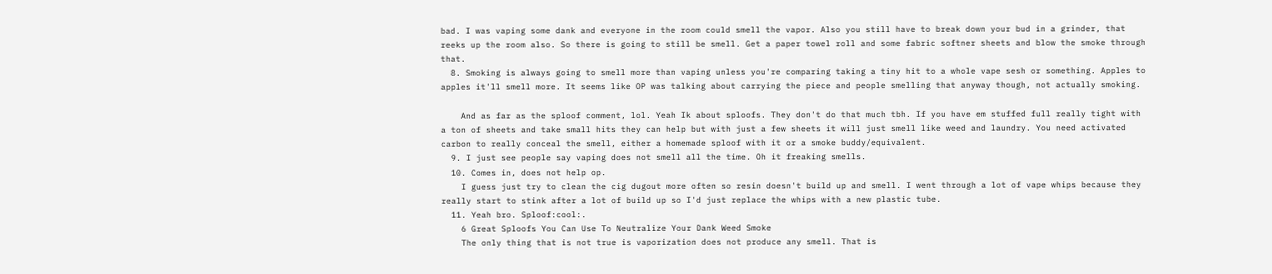bad. I was vaping some dank and everyone in the room could smell the vapor. Also you still have to break down your bud in a grinder, that reeks up the room also. So there is going to still be smell. Get a paper towel roll and some fabric softner sheets and blow the smoke through that.
  8. Smoking is always going to smell more than vaping unless you're comparing taking a tiny hit to a whole vape sesh or something. Apples to apples it'll smell more. It seems like OP was talking about carrying the piece and people smelling that anyway though, not actually smoking.

    And as far as the sploof comment, lol. Yeah Ik about sploofs. They don't do that much tbh. If you have em stuffed full really tight with a ton of sheets and take small hits they can help but with just a few sheets it will just smell like weed and laundry. You need activated carbon to really conceal the smell, either a homemade sploof with it or a smoke buddy/equivalent.
  9. I just see people say vaping does not smell all the time. Oh it freaking smells.
  10. Comes in, does not help op.
    I guess just try to clean the cig dugout more often so resin doesn't build up and smell. I went through a lot of vape whips because they really start to stink after a lot of build up so I'd just replace the whips with a new plastic tube.
  11. Yeah bro. Sploof:cool:.
    6 Great Sploofs You Can Use To Neutralize Your Dank Weed Smoke
    The only thing that is not true is vaporization does not produce any smell. That is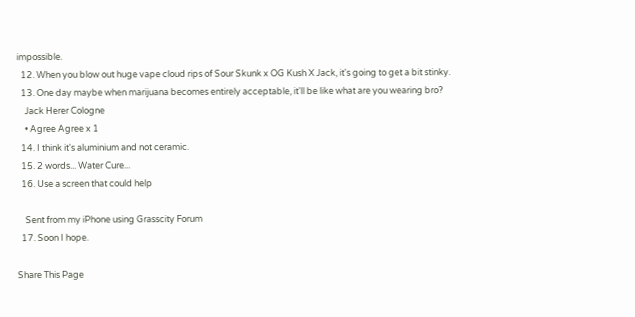impossible.
  12. When you blow out huge vape cloud rips of Sour Skunk x OG Kush X Jack, it's going to get a bit stinky.
  13. One day maybe when marijuana becomes entirely acceptable, it'll be like what are you wearing bro?
    Jack Herer Cologne
    • Agree Agree x 1
  14. I think it's aluminium and not ceramic.
  15. 2 words... Water Cure...
  16. Use a screen that could help

    Sent from my iPhone using Grasscity Forum
  17. Soon I hope.

Share This Page